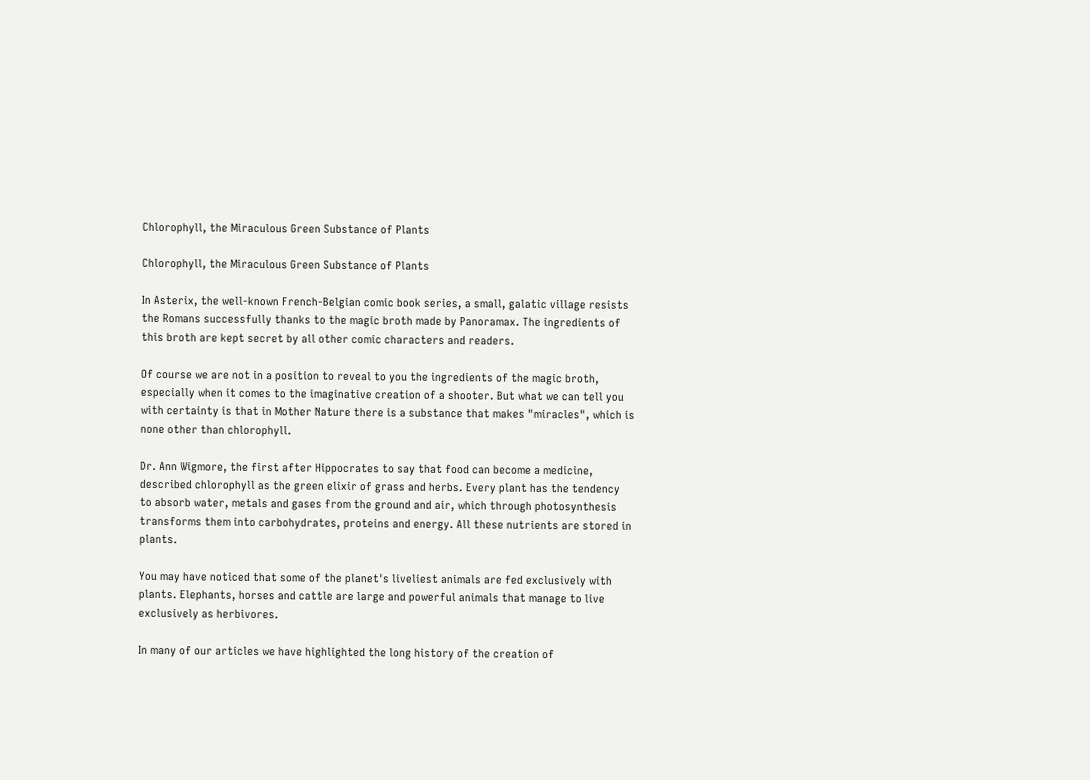Chlorophyll, the Miraculous Green Substance of Plants

Chlorophyll, the Miraculous Green Substance of Plants

In Asterix, the well-known French-Belgian comic book series, a small, galatic village resists the Romans successfully thanks to the magic broth made by Panoramax. The ingredients of this broth are kept secret by all other comic characters and readers.

Of course we are not in a position to reveal to you the ingredients of the magic broth, especially when it comes to the imaginative creation of a shooter. But what we can tell you with certainty is that in Mother Nature there is a substance that makes "miracles", which is none other than chlorophyll.

Dr. Ann Wigmore, the first after Hippocrates to say that food can become a medicine, described chlorophyll as the green elixir of grass and herbs. Every plant has the tendency to absorb water, metals and gases from the ground and air, which through photosynthesis transforms them into carbohydrates, proteins and energy. All these nutrients are stored in plants.

You may have noticed that some of the planet's liveliest animals are fed exclusively with plants. Elephants, horses and cattle are large and powerful animals that manage to live exclusively as herbivores.

In many of our articles we have highlighted the long history of the creation of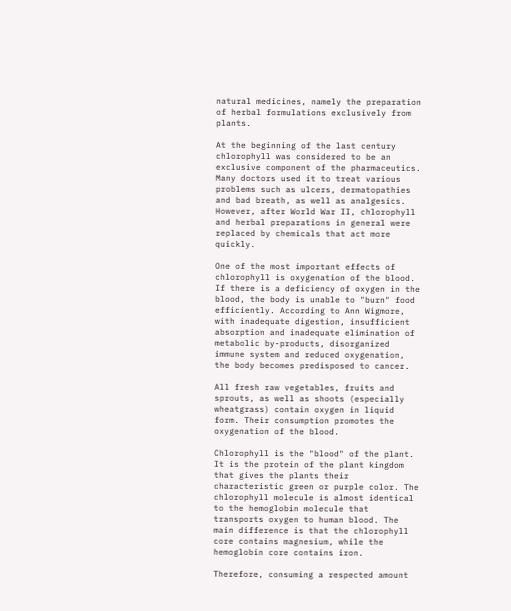natural medicines, namely the preparation of herbal formulations exclusively from plants.

At the beginning of the last century chlorophyll was considered to be an exclusive component of the pharmaceutics. Many doctors used it to treat various problems such as ulcers, dermatopathies and bad breath, as well as analgesics. However, after World War II, chlorophyll and herbal preparations in general were replaced by chemicals that act more quickly.

One of the most important effects of chlorophyll is oxygenation of the blood. If there is a deficiency of oxygen in the blood, the body is unable to "burn" food efficiently. According to Ann Wigmore, with inadequate digestion, insufficient absorption and inadequate elimination of metabolic by-products, disorganized immune system and reduced oxygenation, the body becomes predisposed to cancer.

All fresh raw vegetables, fruits and sprouts, as well as shoots (especially wheatgrass) contain oxygen in liquid form. Their consumption promotes the oxygenation of the blood.

Chlorophyll is the "blood" of the plant. It is the protein of the plant kingdom that gives the plants their characteristic green or purple color. The chlorophyll molecule is almost identical to the hemoglobin molecule that transports oxygen to human blood. The main difference is that the chlorophyll core contains magnesium, while the hemoglobin core contains iron.

Therefore, consuming a respected amount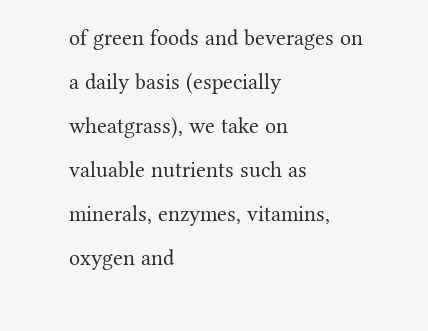of green foods and beverages on a daily basis (especially wheatgrass), we take on valuable nutrients such as minerals, enzymes, vitamins, oxygen and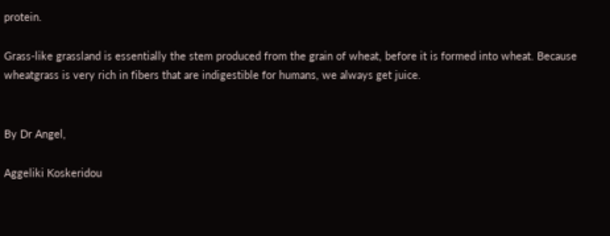protein.

Grass-like grassland is essentially the stem produced from the grain of wheat, before it is formed into wheat. Because wheatgrass is very rich in fibers that are indigestible for humans, we always get juice.


By Dr Angel,

Aggeliki Koskeridou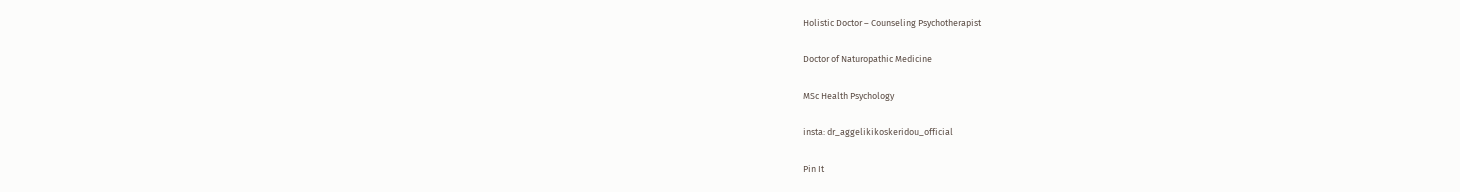Holistic Doctor – Counseling Psychotherapist

Doctor of Naturopathic Medicine

MSc Health Psychology

insta: dr_aggelikikoskeridou_official

Pin It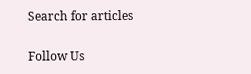Search for articles

Follow Us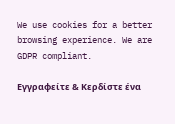We use cookies for a better browsing experience. We are GDPR compliant.

Εγγραφείτε & Κερδίστε ένα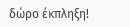δώρο έκπληξη!